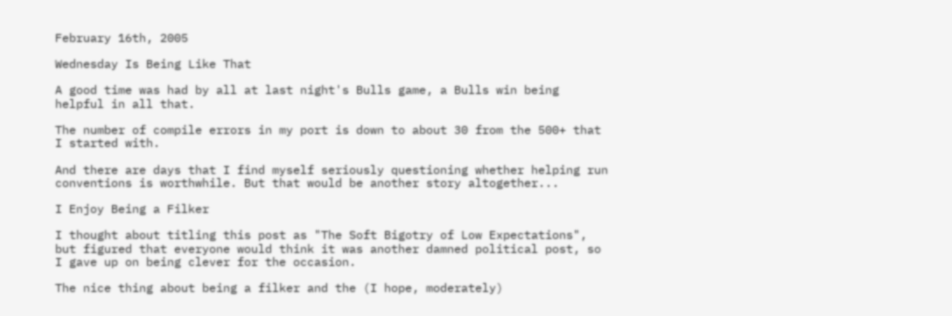February 16th, 2005

Wednesday Is Being Like That

A good time was had by all at last night's Bulls game, a Bulls win being helpful in all that.

The number of compile errors in my port is down to about 30 from the 500+ that I started with.

And there are days that I find myself seriously questioning whether helping run conventions is worthwhile. But that would be another story altogether...

I Enjoy Being a Filker

I thought about titling this post as "The Soft Bigotry of Low Expectations", but figured that everyone would think it was another damned political post, so I gave up on being clever for the occasion.

The nice thing about being a filker and the (I hope, moderately)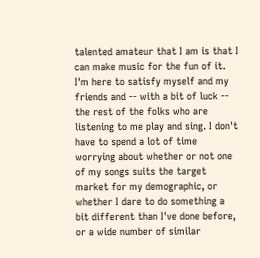talented amateur that I am is that I can make music for the fun of it. I'm here to satisfy myself and my friends and -- with a bit of luck -- the rest of the folks who are listening to me play and sing. I don't have to spend a lot of time worrying about whether or not one of my songs suits the target market for my demographic, or whether I dare to do something a bit different than I've done before, or a wide number of similar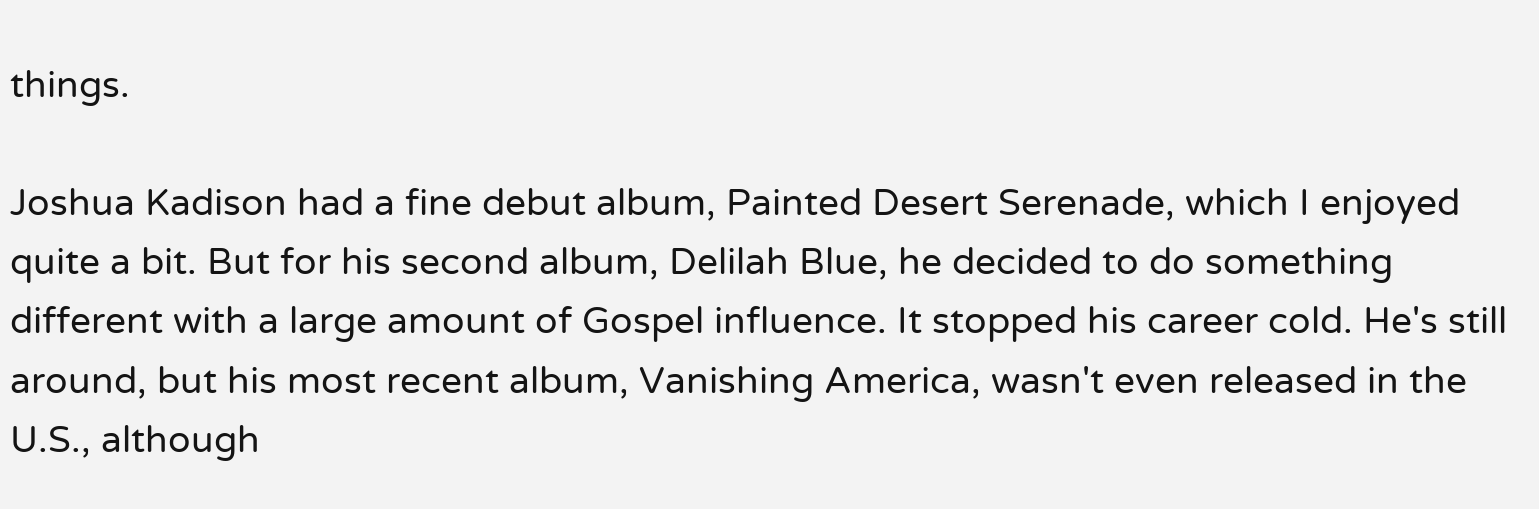things.

Joshua Kadison had a fine debut album, Painted Desert Serenade, which I enjoyed quite a bit. But for his second album, Delilah Blue, he decided to do something different with a large amount of Gospel influence. It stopped his career cold. He's still around, but his most recent album, Vanishing America, wasn't even released in the U.S., although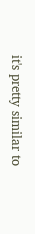it's pretty similar to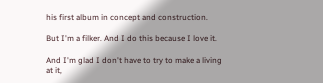his first album in concept and construction.

But I'm a filker. And I do this because I love it.

And I'm glad I don't have to try to make a living at it,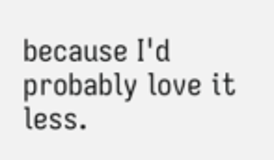because I'd probably love it less.